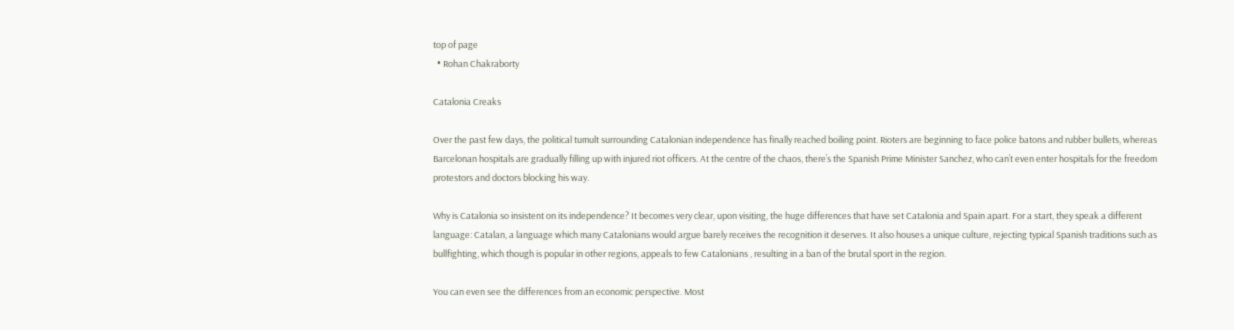top of page
  • Rohan Chakraborty

Catalonia Creaks

Over the past few days, the political tumult surrounding Catalonian independence has finally reached boiling point. Rioters are beginning to face police batons and rubber bullets, whereas Barcelonan hospitals are gradually filling up with injured riot officers. At the centre of the chaos, there’s the Spanish Prime Minister Sanchez, who can’t even enter hospitals for the freedom protestors and doctors blocking his way.

Why is Catalonia so insistent on its independence? It becomes very clear, upon visiting, the huge differences that have set Catalonia and Spain apart. For a start, they speak a different language: Catalan, a language which many Catalonians would argue barely receives the recognition it deserves. It also houses a unique culture, rejecting typical Spanish traditions such as bullfighting, which though is popular in other regions, appeals to few Catalonians , resulting in a ban of the brutal sport in the region.

You can even see the differences from an economic perspective. Most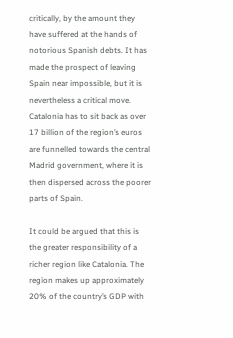critically, by the amount they have suffered at the hands of notorious Spanish debts. It has made the prospect of leaving Spain near impossible, but it is nevertheless a critical move. Catalonia has to sit back as over 17 billion of the region’s euros are funnelled towards the central Madrid government, where it is then dispersed across the poorer parts of Spain.

It could be argued that this is the greater responsibility of a richer region like Catalonia. The region makes up approximately 20% of the country’s GDP with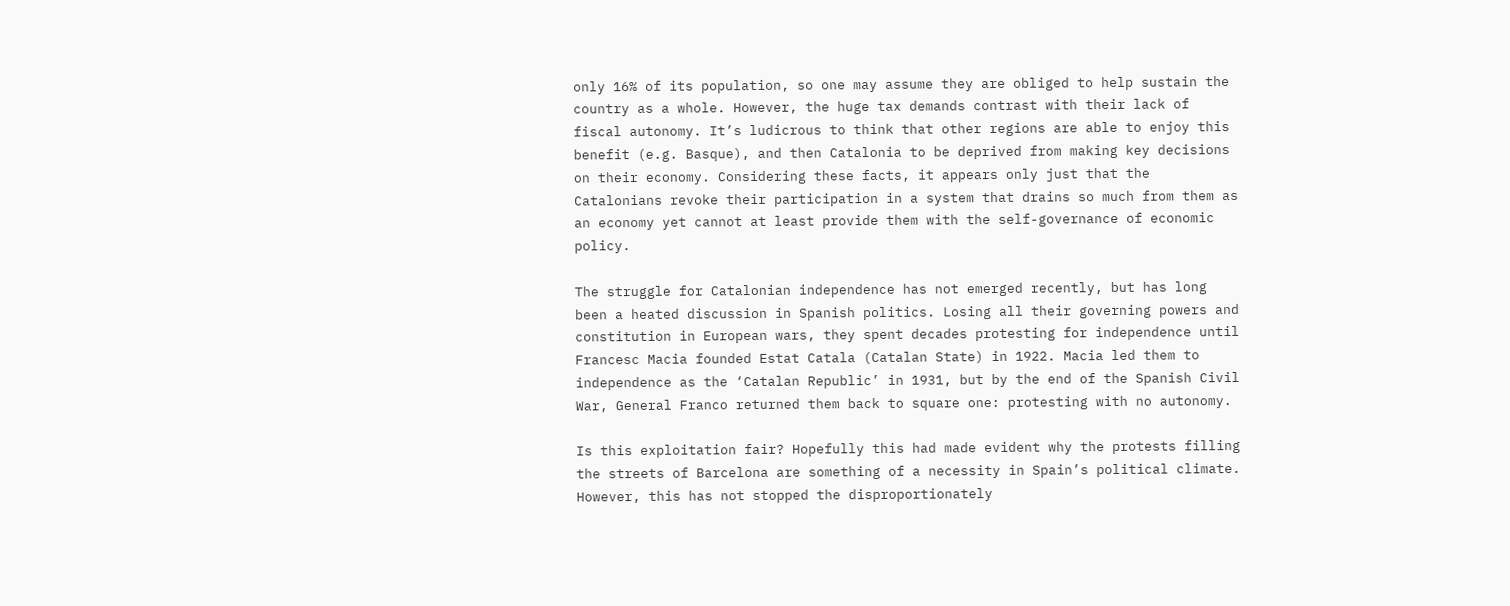only 16% of its population, so one may assume they are obliged to help sustain the country as a whole. However, the huge tax demands contrast with their lack of fiscal autonomy. It’s ludicrous to think that other regions are able to enjoy this benefit (e.g. Basque), and then Catalonia to be deprived from making key decisions on their economy. Considering these facts, it appears only just that the Catalonians revoke their participation in a system that drains so much from them as an economy yet cannot at least provide them with the self-governance of economic policy.

The struggle for Catalonian independence has not emerged recently, but has long been a heated discussion in Spanish politics. Losing all their governing powers and constitution in European wars, they spent decades protesting for independence until Francesc Macia founded Estat Catala (Catalan State) in 1922. Macia led them to independence as the ‘Catalan Republic’ in 1931, but by the end of the Spanish Civil War, General Franco returned them back to square one: protesting with no autonomy.

Is this exploitation fair? Hopefully this had made evident why the protests filling the streets of Barcelona are something of a necessity in Spain’s political climate. However, this has not stopped the disproportionately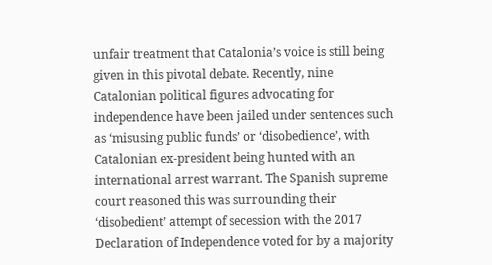unfair treatment that Catalonia’s voice is still being given in this pivotal debate. Recently, nine Catalonian political figures advocating for independence have been jailed under sentences such as ‘misusing public funds’ or ‘disobedience’, with Catalonian ex-president being hunted with an international arrest warrant. The Spanish supreme court reasoned this was surrounding their ‘disobedient’ attempt of secession with the 2017 Declaration of Independence voted for by a majority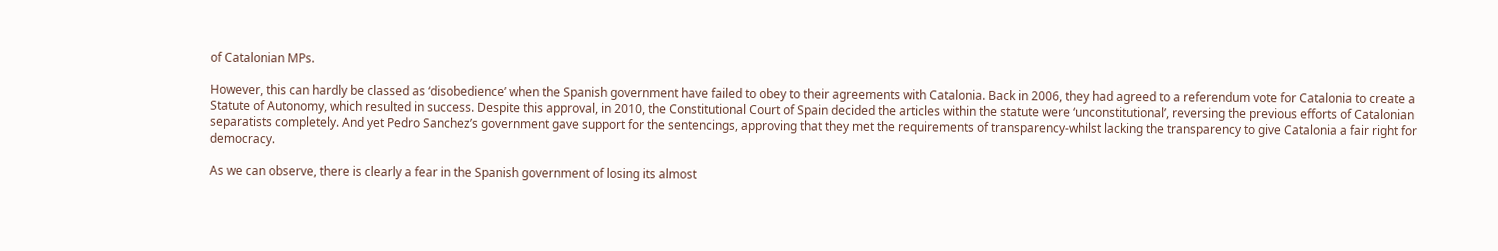of Catalonian MPs.

However, this can hardly be classed as ‘disobedience’ when the Spanish government have failed to obey to their agreements with Catalonia. Back in 2006, they had agreed to a referendum vote for Catalonia to create a Statute of Autonomy, which resulted in success. Despite this approval, in 2010, the Constitutional Court of Spain decided the articles within the statute were ‘unconstitutional’, reversing the previous efforts of Catalonian separatists completely. And yet Pedro Sanchez’s government gave support for the sentencings, approving that they met the requirements of transparency-whilst lacking the transparency to give Catalonia a fair right for democracy.

As we can observe, there is clearly a fear in the Spanish government of losing its almost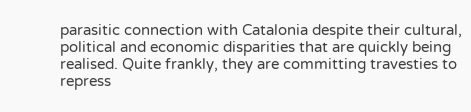parasitic connection with Catalonia despite their cultural, political and economic disparities that are quickly being realised. Quite frankly, they are committing travesties to repress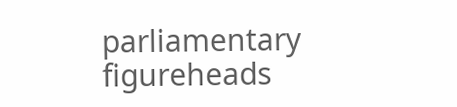parliamentary figureheads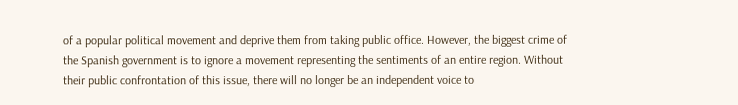of a popular political movement and deprive them from taking public office. However, the biggest crime of the Spanish government is to ignore a movement representing the sentiments of an entire region. Without their public confrontation of this issue, there will no longer be an independent voice to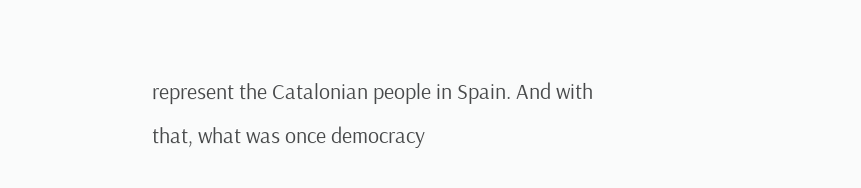represent the Catalonian people in Spain. And with that, what was once democracy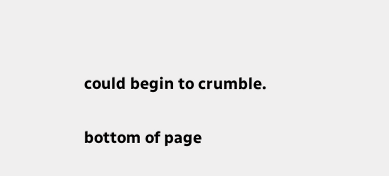could begin to crumble.

bottom of page